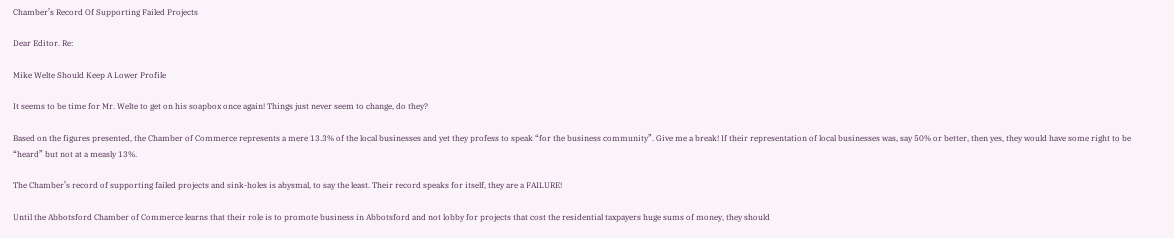Chamber’s Record Of Supporting Failed Projects

Dear Editor. Re:

Mike Welte Should Keep A Lower Profile

It seems to be time for Mr. Welte to get on his soapbox once again! Things just never seem to change, do they?

Based on the figures presented, the Chamber of Commerce represents a mere 13.3% of the local businesses and yet they profess to speak “for the business community”. Give me a break! If their representation of local businesses was, say 50% or better, then yes, they would have some right to be “heard” but not at a measly 13%.

The Chamber’s record of supporting failed projects and sink-holes is abysmal, to say the least. Their record speaks for itself, they are a FAILURE!

Until the Abbotsford Chamber of Commerce learns that their role is to promote business in Abbotsford and not lobby for projects that cost the residential taxpayers huge sums of money, they should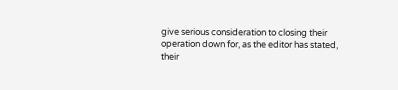give serious consideration to closing their operation down for, as the editor has stated, their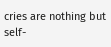cries are nothing but self-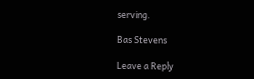serving.

Bas Stevens

Leave a Reply